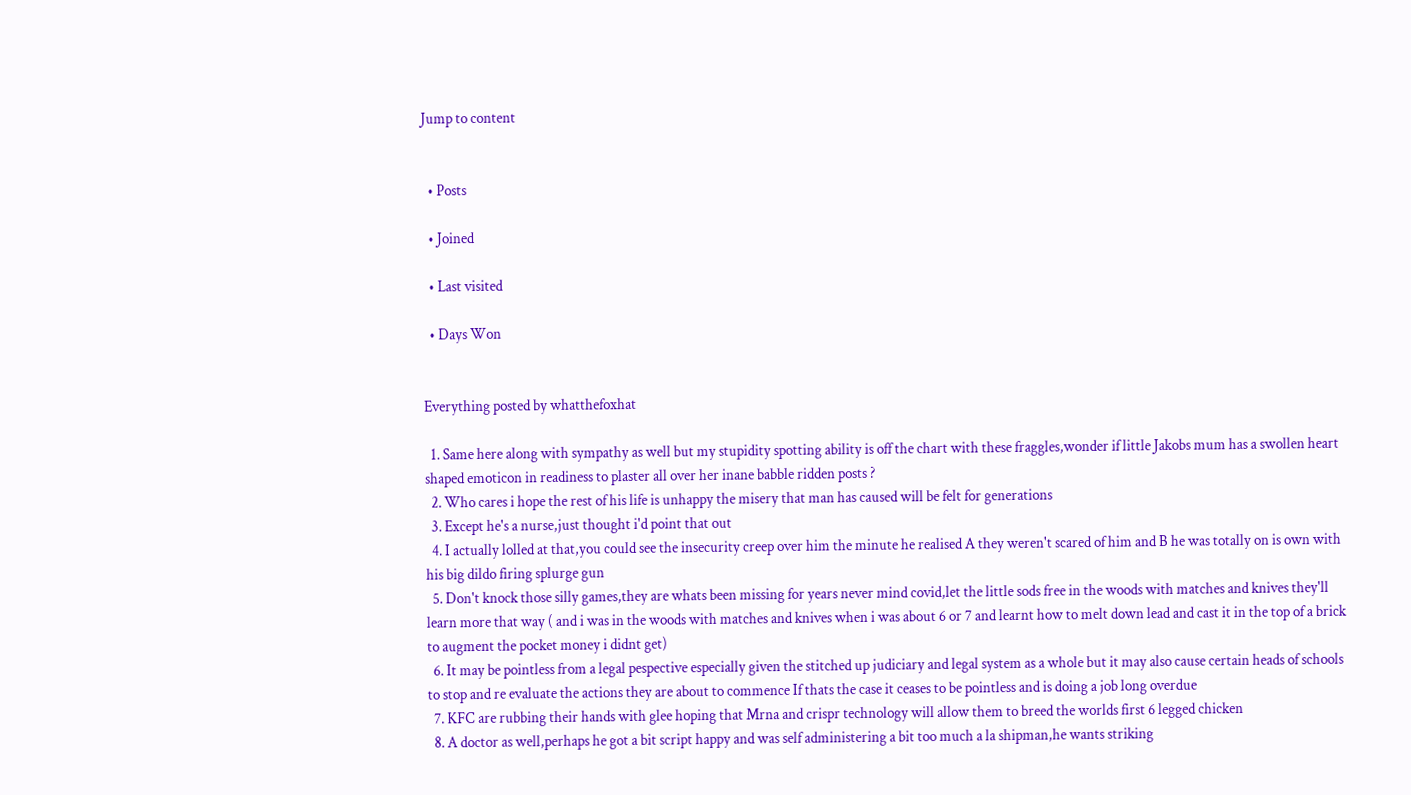Jump to content


  • Posts

  • Joined

  • Last visited

  • Days Won


Everything posted by whatthefoxhat

  1. Same here along with sympathy as well but my stupidity spotting ability is off the chart with these fraggles,wonder if little Jakobs mum has a swollen heart shaped emoticon in readiness to plaster all over her inane babble ridden posts ?
  2. Who cares i hope the rest of his life is unhappy the misery that man has caused will be felt for generations
  3. Except he's a nurse,just thought i'd point that out
  4. I actually lolled at that,you could see the insecurity creep over him the minute he realised A they weren't scared of him and B he was totally on is own with his big dildo firing splurge gun
  5. Don't knock those silly games,they are whats been missing for years never mind covid,let the little sods free in the woods with matches and knives they'll learn more that way ( and i was in the woods with matches and knives when i was about 6 or 7 and learnt how to melt down lead and cast it in the top of a brick to augment the pocket money i didnt get)
  6. It may be pointless from a legal pespective especially given the stitched up judiciary and legal system as a whole but it may also cause certain heads of schools to stop and re evaluate the actions they are about to commence If thats the case it ceases to be pointless and is doing a job long overdue
  7. KFC are rubbing their hands with glee hoping that Mrna and crispr technology will allow them to breed the worlds first 6 legged chicken
  8. A doctor as well,perhaps he got a bit script happy and was self administering a bit too much a la shipman,he wants striking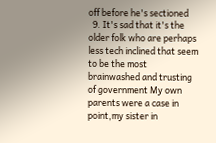off before he's sectioned
  9. It's sad that it's the older folk who are perhaps less tech inclined that seem to be the most brainwashed and trusting of government My own parents were a case in point,my sister in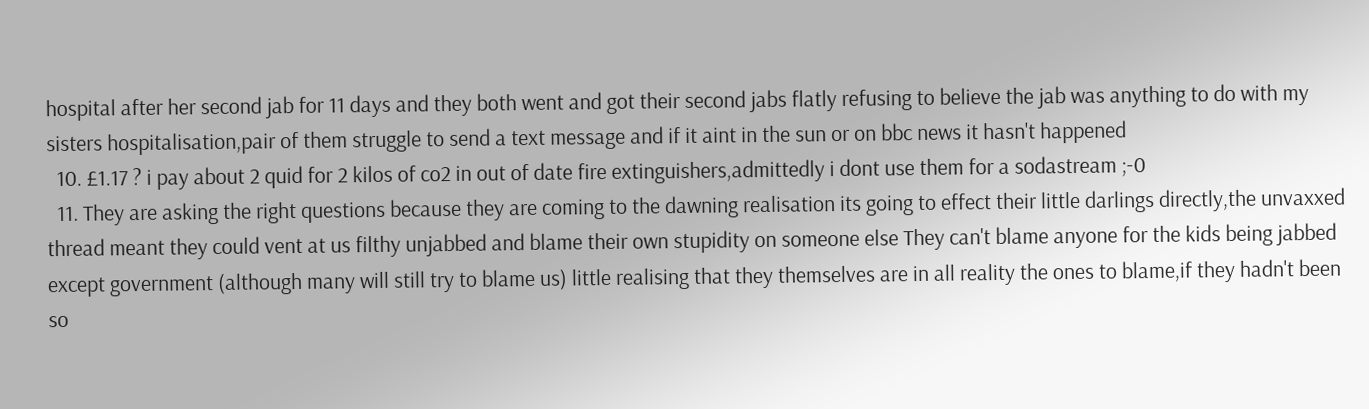hospital after her second jab for 11 days and they both went and got their second jabs flatly refusing to believe the jab was anything to do with my sisters hospitalisation,pair of them struggle to send a text message and if it aint in the sun or on bbc news it hasn't happened
  10. £1.17 ? i pay about 2 quid for 2 kilos of co2 in out of date fire extinguishers,admittedly i dont use them for a sodastream ;-0
  11. They are asking the right questions because they are coming to the dawning realisation its going to effect their little darlings directly,the unvaxxed thread meant they could vent at us filthy unjabbed and blame their own stupidity on someone else They can't blame anyone for the kids being jabbed except government (although many will still try to blame us) little realising that they themselves are in all reality the ones to blame,if they hadn't been so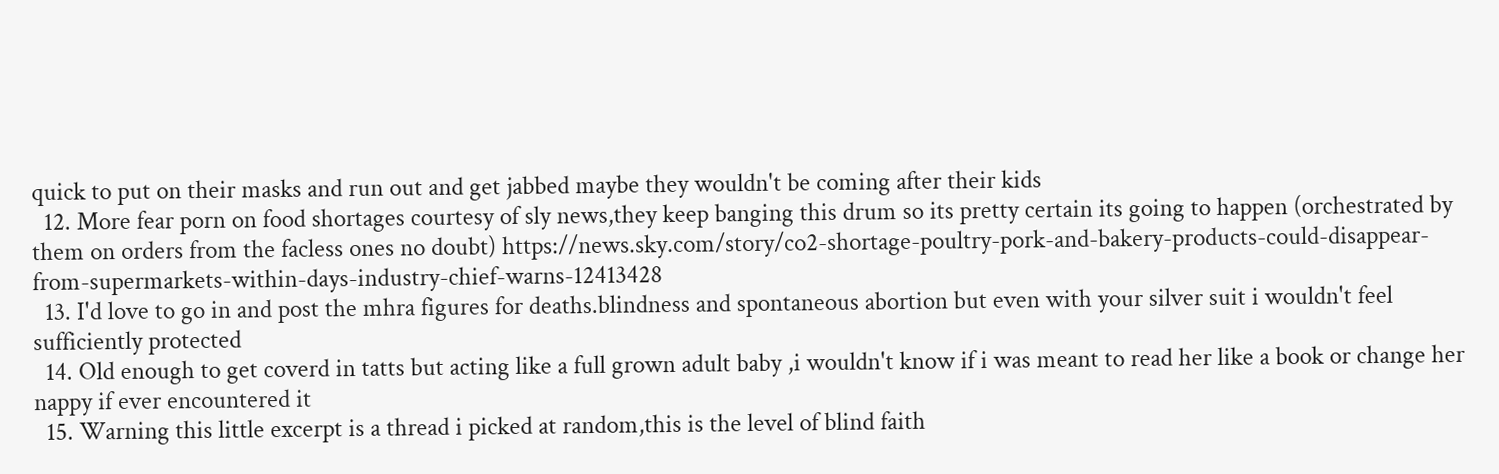quick to put on their masks and run out and get jabbed maybe they wouldn't be coming after their kids
  12. More fear porn on food shortages courtesy of sly news,they keep banging this drum so its pretty certain its going to happen (orchestrated by them on orders from the facless ones no doubt) https://news.sky.com/story/co2-shortage-poultry-pork-and-bakery-products-could-disappear-from-supermarkets-within-days-industry-chief-warns-12413428
  13. I'd love to go in and post the mhra figures for deaths.blindness and spontaneous abortion but even with your silver suit i wouldn't feel sufficiently protected
  14. Old enough to get coverd in tatts but acting like a full grown adult baby ,i wouldn't know if i was meant to read her like a book or change her nappy if ever encountered it
  15. Warning this little excerpt is a thread i picked at random,this is the level of blind faith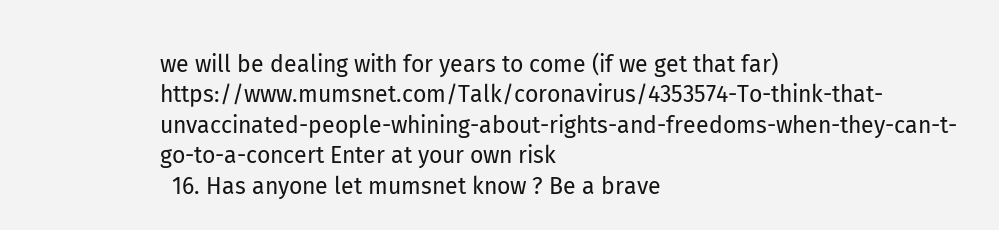we will be dealing with for years to come (if we get that far) https://www.mumsnet.com/Talk/coronavirus/4353574-To-think-that-unvaccinated-people-whining-about-rights-and-freedoms-when-they-can-t-go-to-a-concert Enter at your own risk
  16. Has anyone let mumsnet know ? Be a brave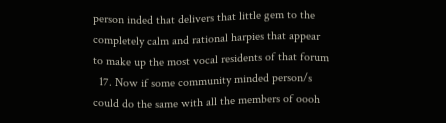person inded that delivers that little gem to the completely calm and rational harpies that appear to make up the most vocal residents of that forum
  17. Now if some community minded person/s could do the same with all the members of oooh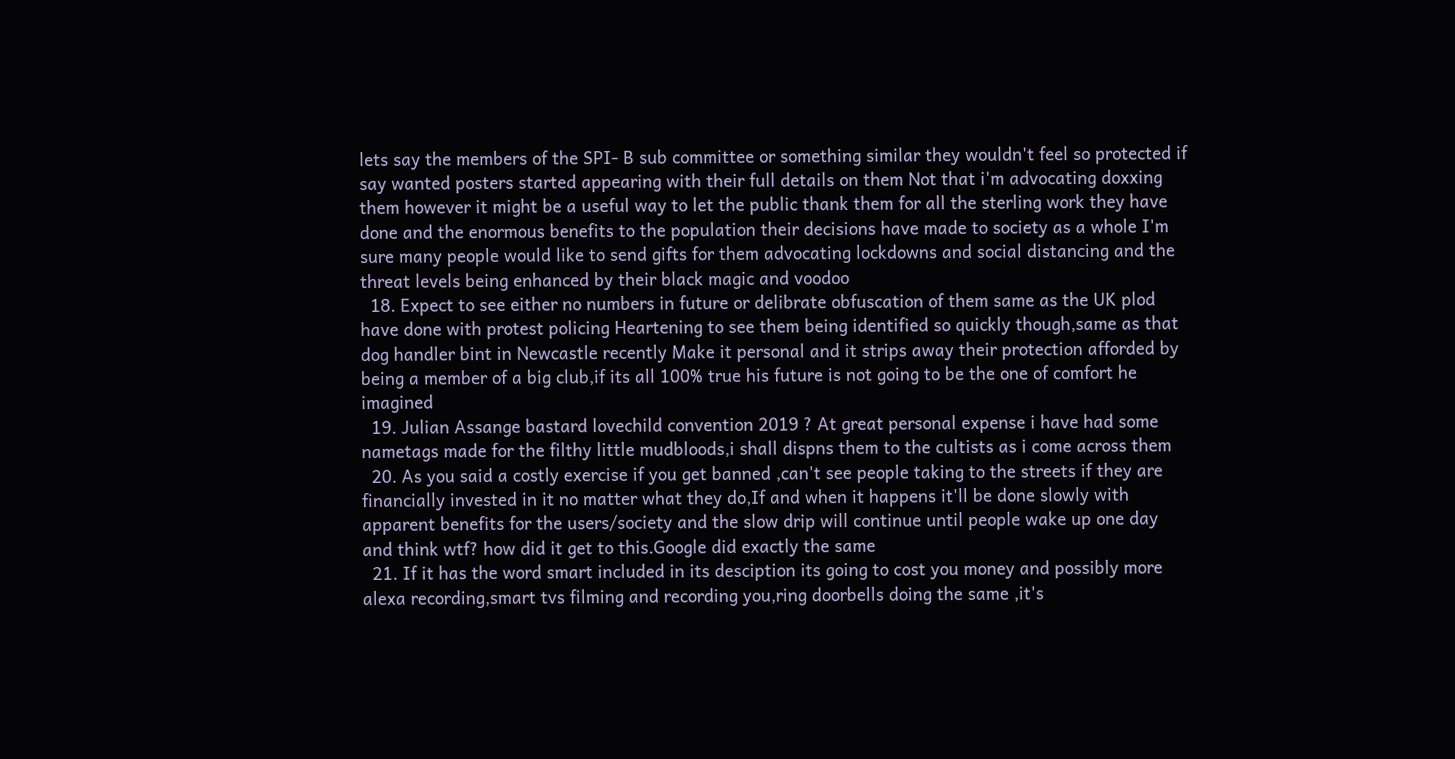lets say the members of the SPI- B sub committee or something similar they wouldn't feel so protected if say wanted posters started appearing with their full details on them Not that i'm advocating doxxing them however it might be a useful way to let the public thank them for all the sterling work they have done and the enormous benefits to the population their decisions have made to society as a whole I'm sure many people would like to send gifts for them advocating lockdowns and social distancing and the threat levels being enhanced by their black magic and voodoo
  18. Expect to see either no numbers in future or delibrate obfuscation of them same as the UK plod have done with protest policing Heartening to see them being identified so quickly though,same as that dog handler bint in Newcastle recently Make it personal and it strips away their protection afforded by being a member of a big club,if its all 100% true his future is not going to be the one of comfort he imagined
  19. Julian Assange bastard lovechild convention 2019 ? At great personal expense i have had some nametags made for the filthy little mudbloods,i shall dispns them to the cultists as i come across them
  20. As you said a costly exercise if you get banned ,can't see people taking to the streets if they are financially invested in it no matter what they do,If and when it happens it'll be done slowly with apparent benefits for the users/society and the slow drip will continue until people wake up one day and think wtf? how did it get to this.Google did exactly the same
  21. If it has the word smart included in its desciption its going to cost you money and possibly more alexa recording,smart tvs filming and recording you,ring doorbells doing the same ,it's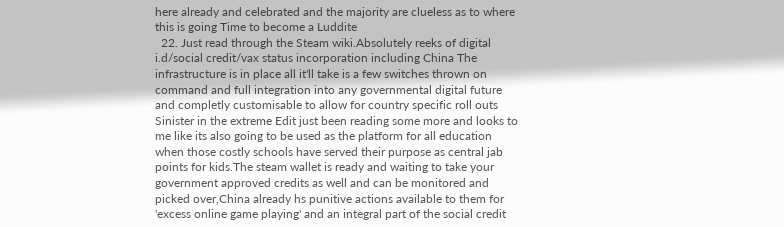here already and celebrated and the majority are clueless as to where this is going Time to become a Luddite
  22. Just read through the Steam wiki.Absolutely reeks of digital i.d/social credit/vax status incorporation including China The infrastructure is in place all it'll take is a few switches thrown on command and full integration into any governmental digital future and completly customisable to allow for country specific roll outs Sinister in the extreme Edit just been reading some more and looks to me like its also going to be used as the platform for all education when those costly schools have served their purpose as central jab points for kids.The steam wallet is ready and waiting to take your government approved credits as well and can be monitored and picked over,China already hs punitive actions available to them for 'excess online game playing' and an integral part of the social credit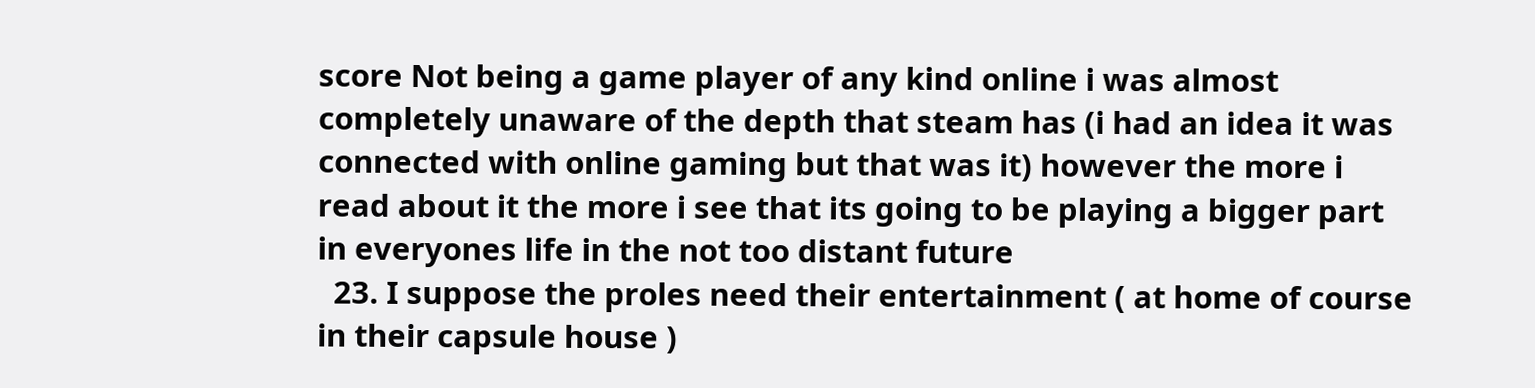score Not being a game player of any kind online i was almost completely unaware of the depth that steam has (i had an idea it was connected with online gaming but that was it) however the more i read about it the more i see that its going to be playing a bigger part in everyones life in the not too distant future
  23. I suppose the proles need their entertainment ( at home of course in their capsule house )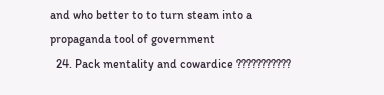and who better to to turn steam into a propaganda tool of government
  24. Pack mentality and cowardice ???????????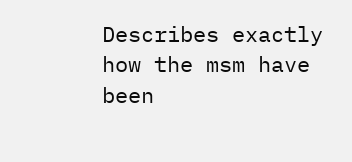Describes exactly how the msm have been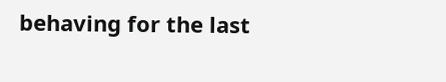behaving for the last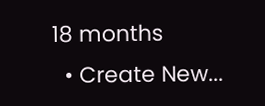18 months
  • Create New...